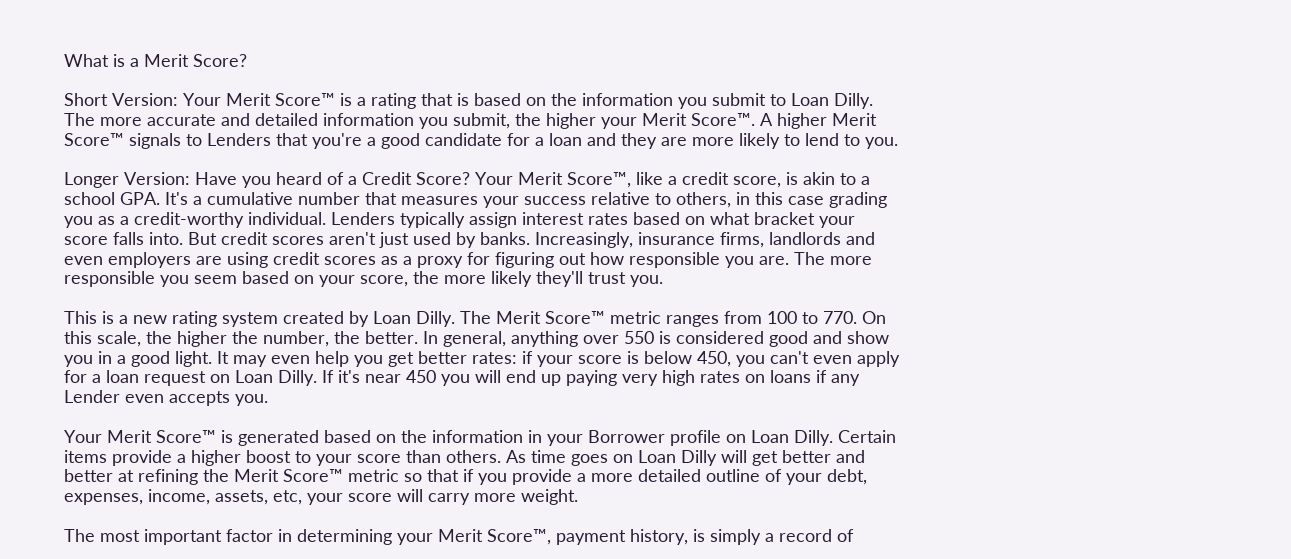What is a Merit Score?

Short Version: Your Merit Score™ is a rating that is based on the information you submit to Loan Dilly. The more accurate and detailed information you submit, the higher your Merit Score™. A higher Merit Score™ signals to Lenders that you're a good candidate for a loan and they are more likely to lend to you.

Longer Version: Have you heard of a Credit Score? Your Merit Score™, like a credit score, is akin to a school GPA. It's a cumulative number that measures your success relative to others, in this case grading you as a credit-worthy individual. Lenders typically assign interest rates based on what bracket your score falls into. But credit scores aren't just used by banks. Increasingly, insurance firms, landlords and even employers are using credit scores as a proxy for figuring out how responsible you are. The more responsible you seem based on your score, the more likely they'll trust you.

This is a new rating system created by Loan Dilly. The Merit Score™ metric ranges from 100 to 770. On this scale, the higher the number, the better. In general, anything over 550 is considered good and show you in a good light. It may even help you get better rates: if your score is below 450, you can't even apply for a loan request on Loan Dilly. If it's near 450 you will end up paying very high rates on loans if any Lender even accepts you.

Your Merit Score™ is generated based on the information in your Borrower profile on Loan Dilly. Certain items provide a higher boost to your score than others. As time goes on Loan Dilly will get better and better at refining the Merit Score™ metric so that if you provide a more detailed outline of your debt, expenses, income, assets, etc, your score will carry more weight.

The most important factor in determining your Merit Score™, payment history, is simply a record of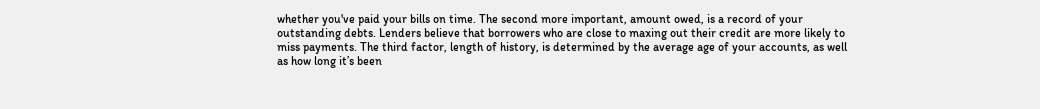whether you've paid your bills on time. The second more important, amount owed, is a record of your outstanding debts. Lenders believe that borrowers who are close to maxing out their credit are more likely to miss payments. The third factor, length of history, is determined by the average age of your accounts, as well as how long it’s been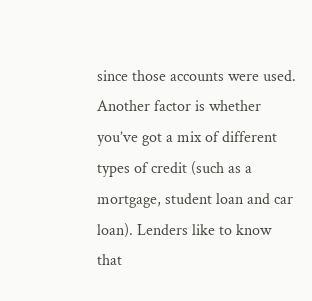since those accounts were used. Another factor is whether you’ve got a mix of different types of credit (such as a mortgage, student loan and car loan). Lenders like to know that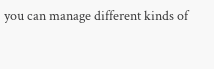you can manage different kinds of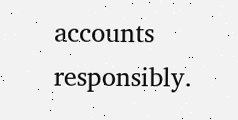accounts responsibly.